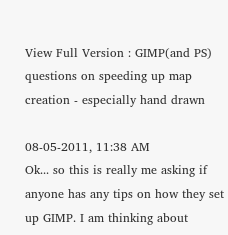View Full Version : GIMP(and PS) questions on speeding up map creation - especially hand drawn

08-05-2011, 11:38 AM
Ok... so this is really me asking if anyone has any tips on how they set up GIMP. I am thinking about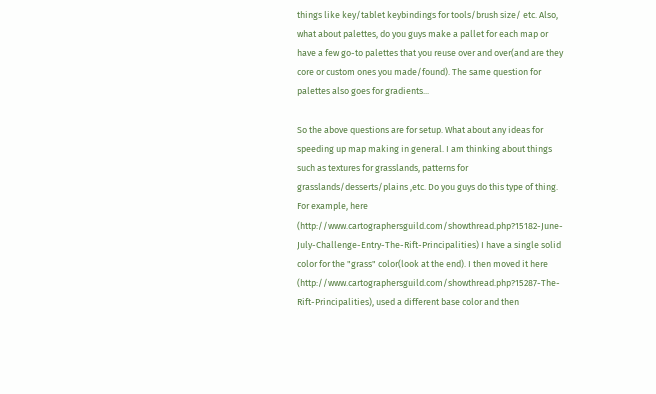things like key/tablet keybindings for tools/brush size/ etc. Also, what about palettes, do you guys make a pallet for each map or have a few go-to palettes that you reuse over and over(and are they core or custom ones you made/found). The same question for palettes also goes for gradients...

So the above questions are for setup. What about any ideas for speeding up map making in general. I am thinking about things such as textures for grasslands, patterns for grasslands/desserts/plains ,etc. Do you guys do this type of thing. For example, here (http://www.cartographersguild.com/showthread.php?15182-June-July-Challenge-Entry-The-Rift-Principalities) I have a single solid color for the "grass" color(look at the end). I then moved it here (http://www.cartographersguild.com/showthread.php?15287-The-Rift-Principalities), used a different base color and then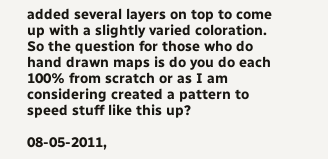added several layers on top to come up with a slightly varied coloration. So the question for those who do hand drawn maps is do you do each 100% from scratch or as I am considering created a pattern to speed stuff like this up?

08-05-2011,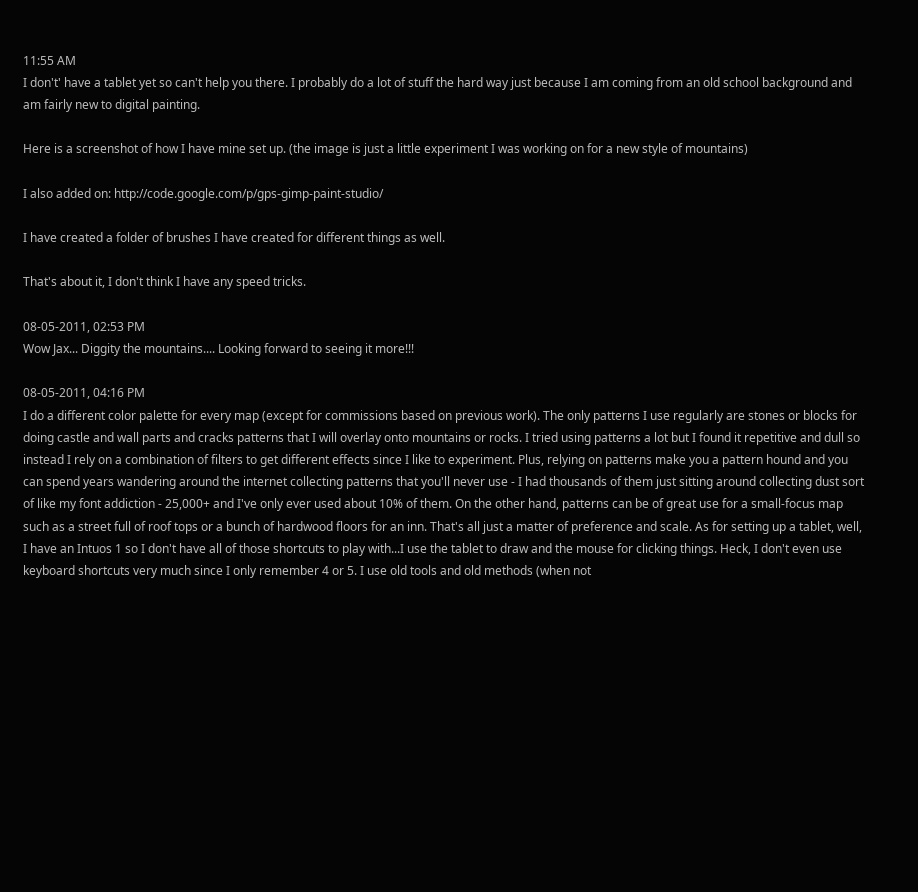11:55 AM
I don't' have a tablet yet so can't help you there. I probably do a lot of stuff the hard way just because I am coming from an old school background and am fairly new to digital painting.

Here is a screenshot of how I have mine set up. (the image is just a little experiment I was working on for a new style of mountains)

I also added on: http://code.google.com/p/gps-gimp-paint-studio/

I have created a folder of brushes I have created for different things as well.

That's about it, I don't think I have any speed tricks.

08-05-2011, 02:53 PM
Wow Jax... Diggity the mountains.... Looking forward to seeing it more!!!

08-05-2011, 04:16 PM
I do a different color palette for every map (except for commissions based on previous work). The only patterns I use regularly are stones or blocks for doing castle and wall parts and cracks patterns that I will overlay onto mountains or rocks. I tried using patterns a lot but I found it repetitive and dull so instead I rely on a combination of filters to get different effects since I like to experiment. Plus, relying on patterns make you a pattern hound and you can spend years wandering around the internet collecting patterns that you'll never use - I had thousands of them just sitting around collecting dust sort of like my font addiction - 25,000+ and I've only ever used about 10% of them. On the other hand, patterns can be of great use for a small-focus map such as a street full of roof tops or a bunch of hardwood floors for an inn. That's all just a matter of preference and scale. As for setting up a tablet, well, I have an Intuos 1 so I don't have all of those shortcuts to play with...I use the tablet to draw and the mouse for clicking things. Heck, I don't even use keyboard shortcuts very much since I only remember 4 or 5. I use old tools and old methods (when not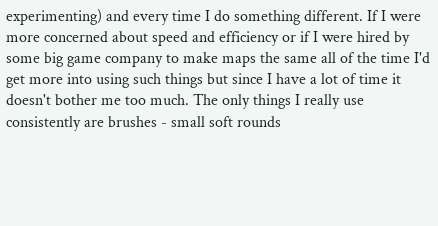experimenting) and every time I do something different. If I were more concerned about speed and efficiency or if I were hired by some big game company to make maps the same all of the time I'd get more into using such things but since I have a lot of time it doesn't bother me too much. The only things I really use consistently are brushes - small soft rounds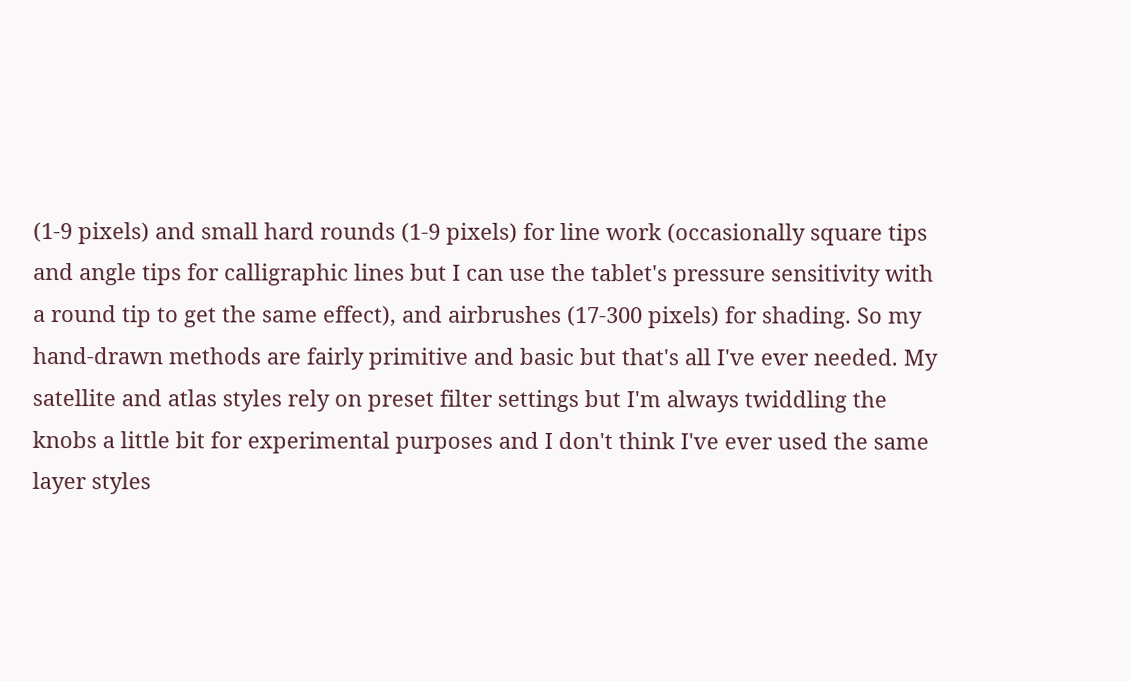(1-9 pixels) and small hard rounds (1-9 pixels) for line work (occasionally square tips and angle tips for calligraphic lines but I can use the tablet's pressure sensitivity with a round tip to get the same effect), and airbrushes (17-300 pixels) for shading. So my hand-drawn methods are fairly primitive and basic but that's all I've ever needed. My satellite and atlas styles rely on preset filter settings but I'm always twiddling the knobs a little bit for experimental purposes and I don't think I've ever used the same layer styles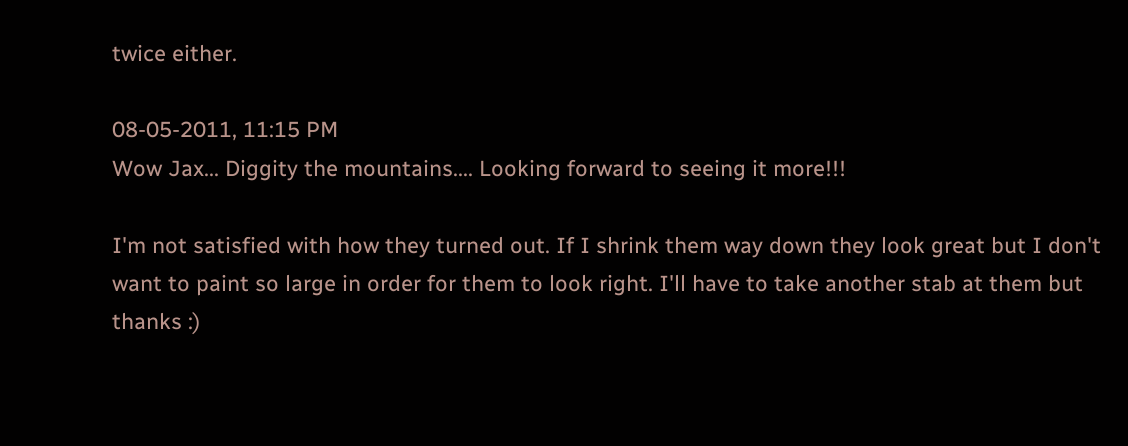twice either.

08-05-2011, 11:15 PM
Wow Jax... Diggity the mountains.... Looking forward to seeing it more!!!

I'm not satisfied with how they turned out. If I shrink them way down they look great but I don't want to paint so large in order for them to look right. I'll have to take another stab at them but thanks :)